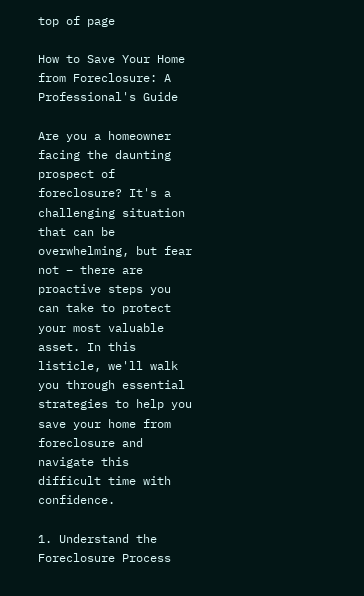top of page

How to Save Your Home from Foreclosure: A Professional's Guide

Are you a homeowner facing the daunting prospect of foreclosure? It's a challenging situation that can be overwhelming, but fear not – there are proactive steps you can take to protect your most valuable asset. In this listicle, we'll walk you through essential strategies to help you save your home from foreclosure and navigate this difficult time with confidence.

1. Understand the Foreclosure Process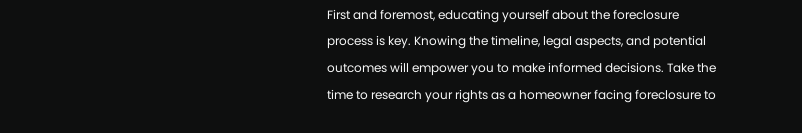First and foremost, educating yourself about the foreclosure process is key. Knowing the timeline, legal aspects, and potential outcomes will empower you to make informed decisions. Take the time to research your rights as a homeowner facing foreclosure to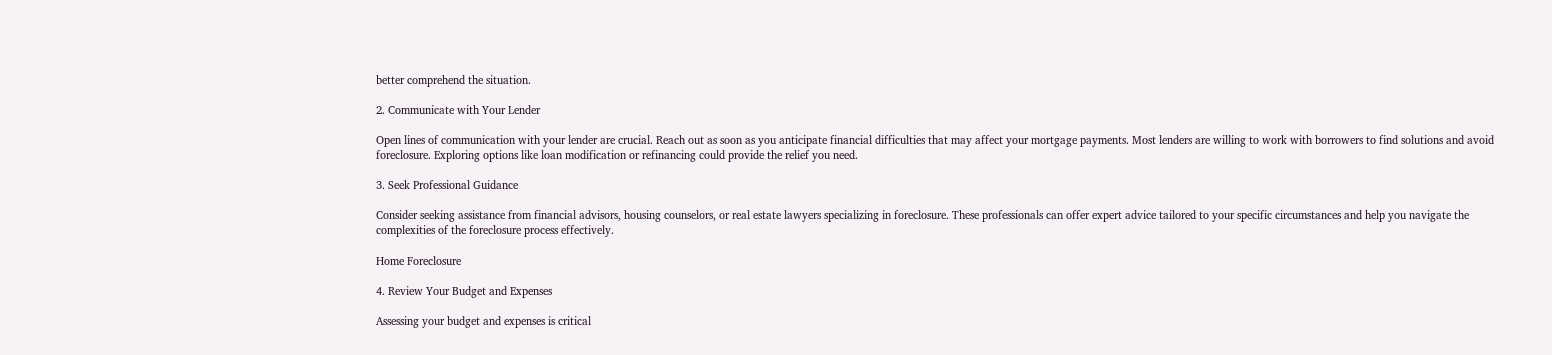better comprehend the situation.

2. Communicate with Your Lender

Open lines of communication with your lender are crucial. Reach out as soon as you anticipate financial difficulties that may affect your mortgage payments. Most lenders are willing to work with borrowers to find solutions and avoid foreclosure. Exploring options like loan modification or refinancing could provide the relief you need.

3. Seek Professional Guidance

Consider seeking assistance from financial advisors, housing counselors, or real estate lawyers specializing in foreclosure. These professionals can offer expert advice tailored to your specific circumstances and help you navigate the complexities of the foreclosure process effectively.

Home Foreclosure

4. Review Your Budget and Expenses

Assessing your budget and expenses is critical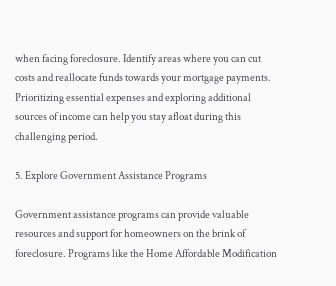when facing foreclosure. Identify areas where you can cut costs and reallocate funds towards your mortgage payments. Prioritizing essential expenses and exploring additional sources of income can help you stay afloat during this challenging period.

5. Explore Government Assistance Programs

Government assistance programs can provide valuable resources and support for homeowners on the brink of foreclosure. Programs like the Home Affordable Modification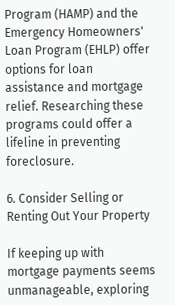Program (HAMP) and the Emergency Homeowners' Loan Program (EHLP) offer options for loan assistance and mortgage relief. Researching these programs could offer a lifeline in preventing foreclosure.

6. Consider Selling or Renting Out Your Property

If keeping up with mortgage payments seems unmanageable, exploring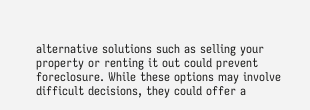alternative solutions such as selling your property or renting it out could prevent foreclosure. While these options may involve difficult decisions, they could offer a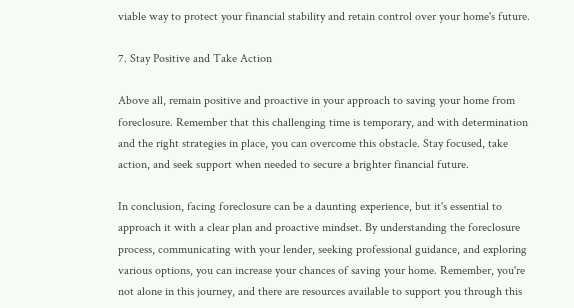viable way to protect your financial stability and retain control over your home's future.

7. Stay Positive and Take Action

Above all, remain positive and proactive in your approach to saving your home from foreclosure. Remember that this challenging time is temporary, and with determination and the right strategies in place, you can overcome this obstacle. Stay focused, take action, and seek support when needed to secure a brighter financial future.

In conclusion, facing foreclosure can be a daunting experience, but it's essential to approach it with a clear plan and proactive mindset. By understanding the foreclosure process, communicating with your lender, seeking professional guidance, and exploring various options, you can increase your chances of saving your home. Remember, you're not alone in this journey, and there are resources available to support you through this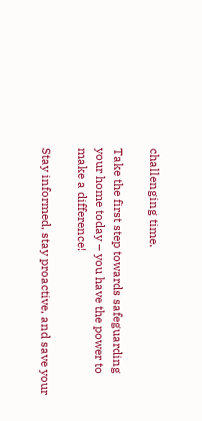challenging time.

Take the first step towards safeguarding your home today – you have the power to make a difference!

Stay informed, stay proactive, and save your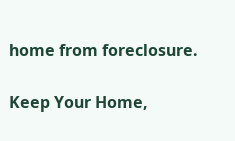home from foreclosure.

Keep Your Home,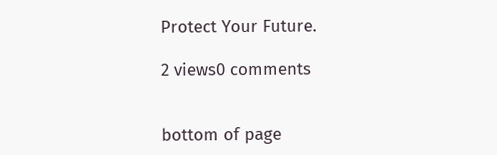Protect Your Future.

2 views0 comments


bottom of page